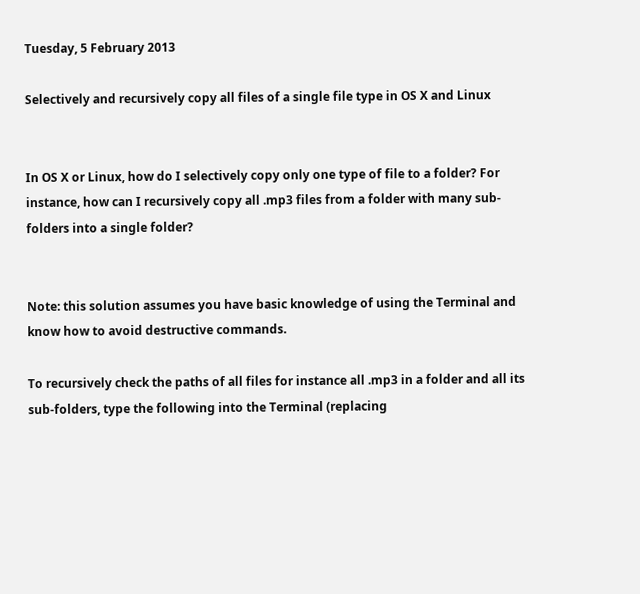Tuesday, 5 February 2013

Selectively and recursively copy all files of a single file type in OS X and Linux


In OS X or Linux, how do I selectively copy only one type of file to a folder? For instance, how can I recursively copy all .mp3 files from a folder with many sub-folders into a single folder?


Note: this solution assumes you have basic knowledge of using the Terminal and know how to avoid destructive commands.

To recursively check the paths of all files for instance all .mp3 in a folder and all its sub-folders, type the following into the Terminal (replacing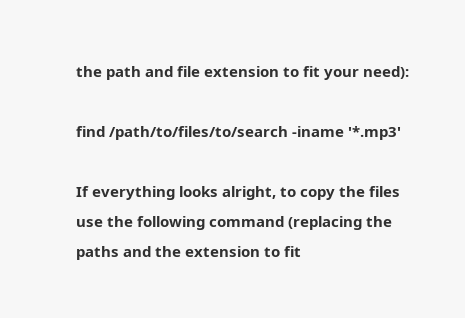the path and file extension to fit your need):

find /path/to/files/to/search -iname '*.mp3'

If everything looks alright, to copy the files use the following command (replacing the paths and the extension to fit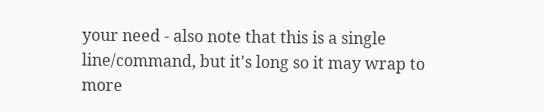your need - also note that this is a single line/command, but it's long so it may wrap to more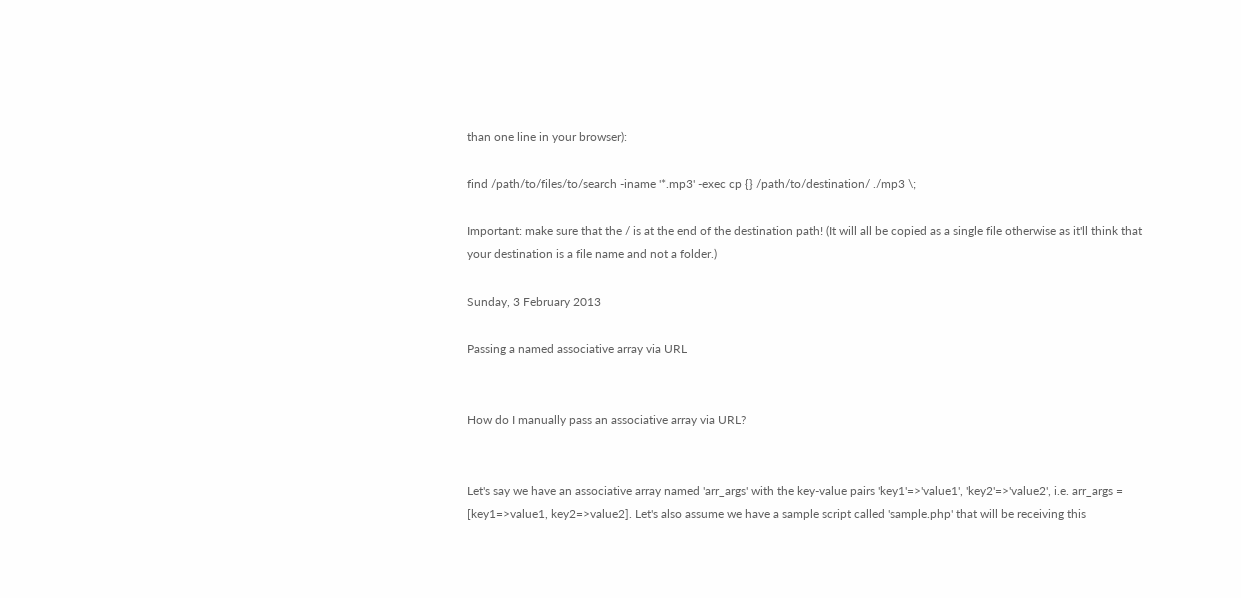than one line in your browser):

find /path/to/files/to/search -iname '*.mp3' -exec cp {} /path/to/destination/ ./mp3 \;

Important: make sure that the / is at the end of the destination path! (It will all be copied as a single file otherwise as it'll think that your destination is a file name and not a folder.)

Sunday, 3 February 2013

Passing a named associative array via URL


How do I manually pass an associative array via URL?


Let's say we have an associative array named 'arr_args' with the key-value pairs 'key1'=>'value1', 'key2'=>'value2', i.e. arr_args = [key1=>value1, key2=>value2]. Let's also assume we have a sample script called 'sample.php' that will be receiving this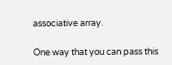associative array.

One way that you can pass this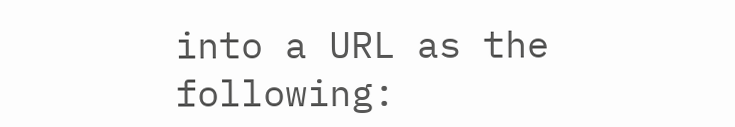into a URL as the following: